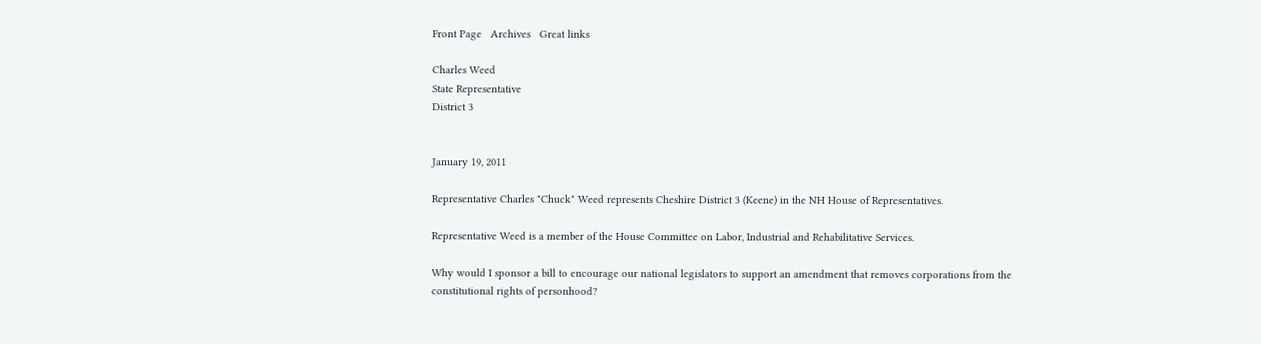Front Page   Archives   Great links

Charles Weed
State Representative
District 3


January 19, 2011

Representative Charles "Chuck" Weed represents Cheshire District 3 (Keene) in the NH House of Representatives.

Representative Weed is a member of the House Committee on Labor, Industrial and Rehabilitative Services.

Why would I sponsor a bill to encourage our national legislators to support an amendment that removes corporations from the constitutional rights of personhood?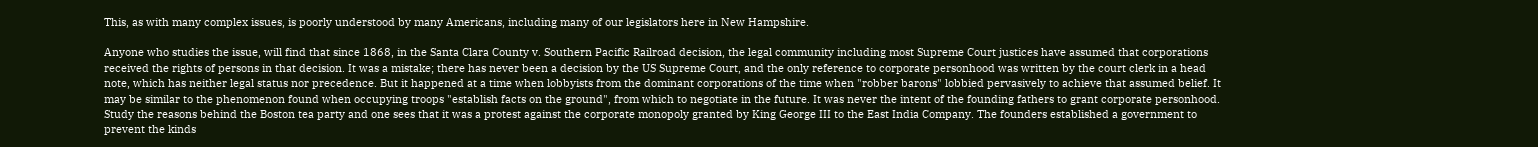This, as with many complex issues, is poorly understood by many Americans, including many of our legislators here in New Hampshire.

Anyone who studies the issue, will find that since 1868, in the Santa Clara County v. Southern Pacific Railroad decision, the legal community including most Supreme Court justices have assumed that corporations received the rights of persons in that decision. It was a mistake; there has never been a decision by the US Supreme Court, and the only reference to corporate personhood was written by the court clerk in a head note, which has neither legal status nor precedence. But it happened at a time when lobbyists from the dominant corporations of the time when "robber barons" lobbied pervasively to achieve that assumed belief. It may be similar to the phenomenon found when occupying troops "establish facts on the ground", from which to negotiate in the future. It was never the intent of the founding fathers to grant corporate personhood. Study the reasons behind the Boston tea party and one sees that it was a protest against the corporate monopoly granted by King George III to the East India Company. The founders established a government to prevent the kinds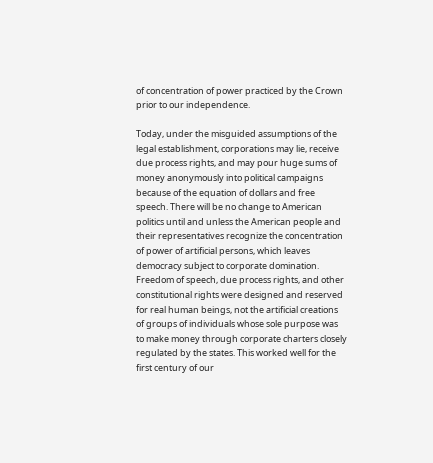of concentration of power practiced by the Crown prior to our independence.

Today, under the misguided assumptions of the legal establishment, corporations may lie, receive due process rights, and may pour huge sums of money anonymously into political campaigns because of the equation of dollars and free speech. There will be no change to American politics until and unless the American people and their representatives recognize the concentration of power of artificial persons, which leaves democracy subject to corporate domination. Freedom of speech, due process rights, and other constitutional rights were designed and reserved for real human beings, not the artificial creations of groups of individuals whose sole purpose was to make money through corporate charters closely regulated by the states. This worked well for the first century of our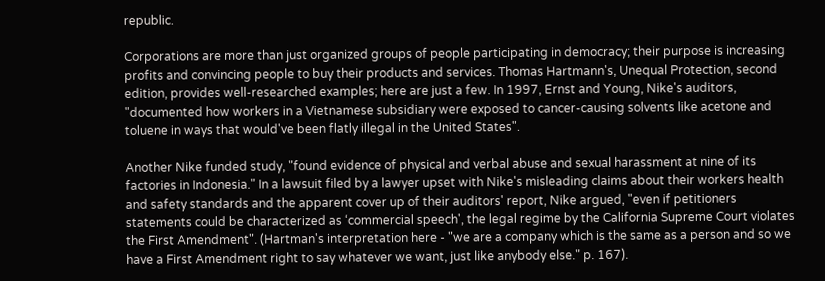republic.

Corporations are more than just organized groups of people participating in democracy; their purpose is increasing profits and convincing people to buy their products and services. Thomas Hartmann's, Unequal Protection, second edition, provides well-researched examples; here are just a few. In 1997, Ernst and Young, Nike's auditors, "documented how workers in a Vietnamese subsidiary were exposed to cancer-causing solvents like acetone and toluene in ways that would've been flatly illegal in the United States".

Another Nike funded study, "found evidence of physical and verbal abuse and sexual harassment at nine of its factories in Indonesia." In a lawsuit filed by a lawyer upset with Nike's misleading claims about their workers health and safety standards and the apparent cover up of their auditors' report, Nike argued, "even if petitioners statements could be characterized as ‘commercial speech', the legal regime by the California Supreme Court violates the First Amendment". (Hartman's interpretation here - "we are a company which is the same as a person and so we have a First Amendment right to say whatever we want, just like anybody else." p. 167).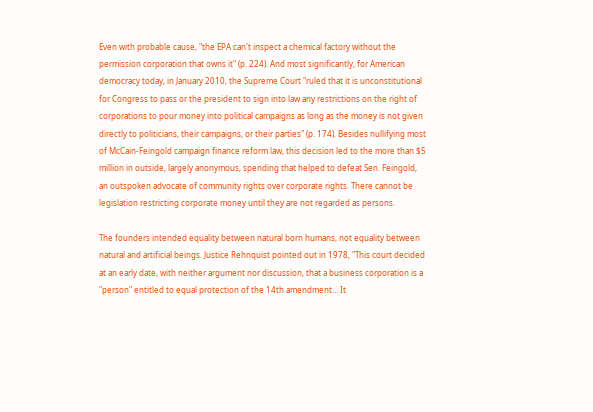Even with probable cause, "the EPA can't inspect a chemical factory without the permission corporation that owns it" (p. 224). And most significantly, for American democracy today, in January 2010, the Supreme Court "ruled that it is unconstitutional for Congress to pass or the president to sign into law any restrictions on the right of corporations to pour money into political campaigns as long as the money is not given directly to politicians, their campaigns, or their parties" (p. 174). Besides nullifying most of McCain-Feingold campaign finance reform law, this decision led to the more than $5 million in outside, largely anonymous, spending that helped to defeat Sen. Feingold, an outspoken advocate of community rights over corporate rights. There cannot be legislation restricting corporate money until they are not regarded as persons.

The founders intended equality between natural born humans, not equality between natural and artificial beings. Justice Rehnquist pointed out in 1978, "This court decided at an early date, with neither argument nor discussion, that a business corporation is a "person" entitled to equal protection of the 14th amendment… It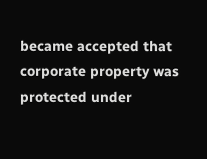became accepted that corporate property was protected under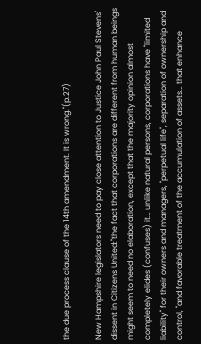the due process clause of the 14th amendment. It is wrong."(p.27)

New Hampshire legislators need to pay close attention to Justice John Paul Stevens' dissent in Citizens United:"the fact that corporations are different from human beings might seem to need no elaboration, except that the majority opinion almost completely elides (confuses) it… unlike natural persons, corporations have "limited liability" for their owners and managers, "perpetual life", separation of ownership and control, "and favorable treatment of the accumulation of assets… that enhance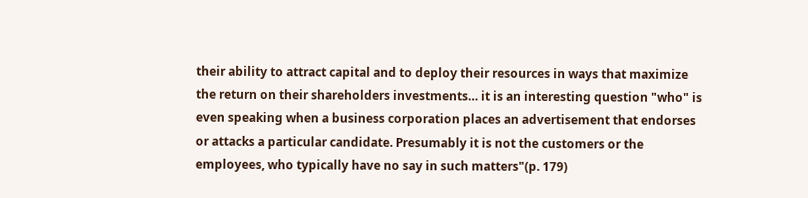their ability to attract capital and to deploy their resources in ways that maximize the return on their shareholders investments… it is an interesting question "who" is even speaking when a business corporation places an advertisement that endorses or attacks a particular candidate. Presumably it is not the customers or the employees, who typically have no say in such matters"(p. 179)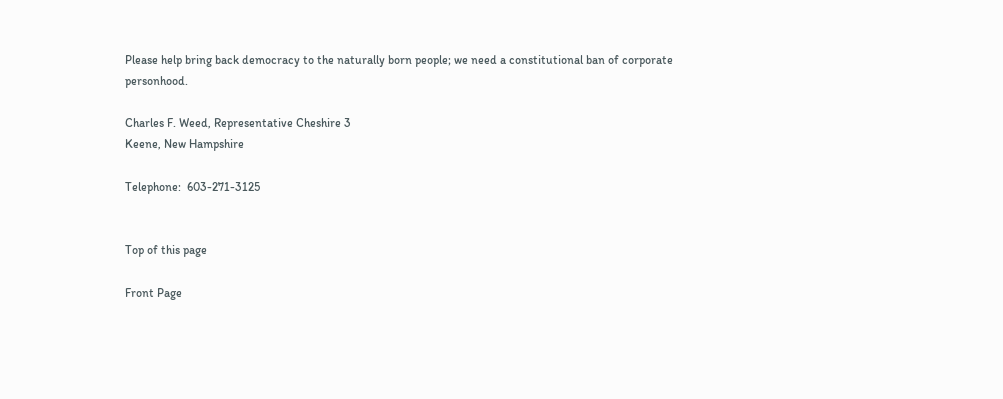Please help bring back democracy to the naturally born people; we need a constitutional ban of corporate personhood.

Charles F. Weed, Representative Cheshire 3
Keene, New Hampshire

Telephone:  603-271-3125


Top of this page

Front Page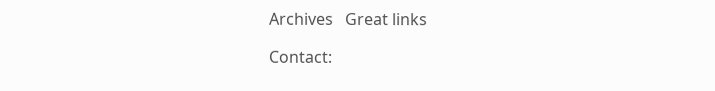Archives   Great links

Contact: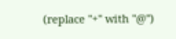(replace "+" with "@")